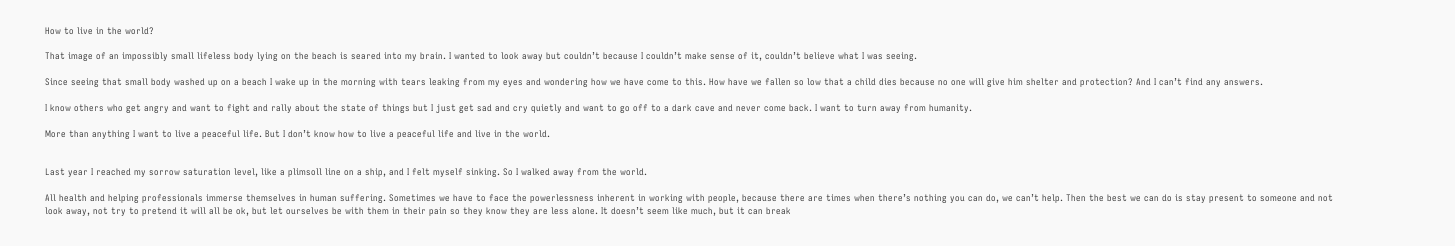How to live in the world?

That image of an impossibly small lifeless body lying on the beach is seared into my brain. I wanted to look away but couldn’t because I couldn’t make sense of it, couldn’t believe what I was seeing.

Since seeing that small body washed up on a beach I wake up in the morning with tears leaking from my eyes and wondering how we have come to this. How have we fallen so low that a child dies because no one will give him shelter and protection? And I can’t find any answers.

I know others who get angry and want to fight and rally about the state of things but I just get sad and cry quietly and want to go off to a dark cave and never come back. I want to turn away from humanity.

More than anything I want to live a peaceful life. But I don’t know how to live a peaceful life and live in the world.


Last year I reached my sorrow saturation level, like a plimsoll line on a ship, and I felt myself sinking. So I walked away from the world.

All health and helping professionals immerse themselves in human suffering. Sometimes we have to face the powerlessness inherent in working with people, because there are times when there’s nothing you can do, we can’t help. Then the best we can do is stay present to someone and not look away, not try to pretend it will all be ok, but let ourselves be with them in their pain so they know they are less alone. It doesn’t seem like much, but it can break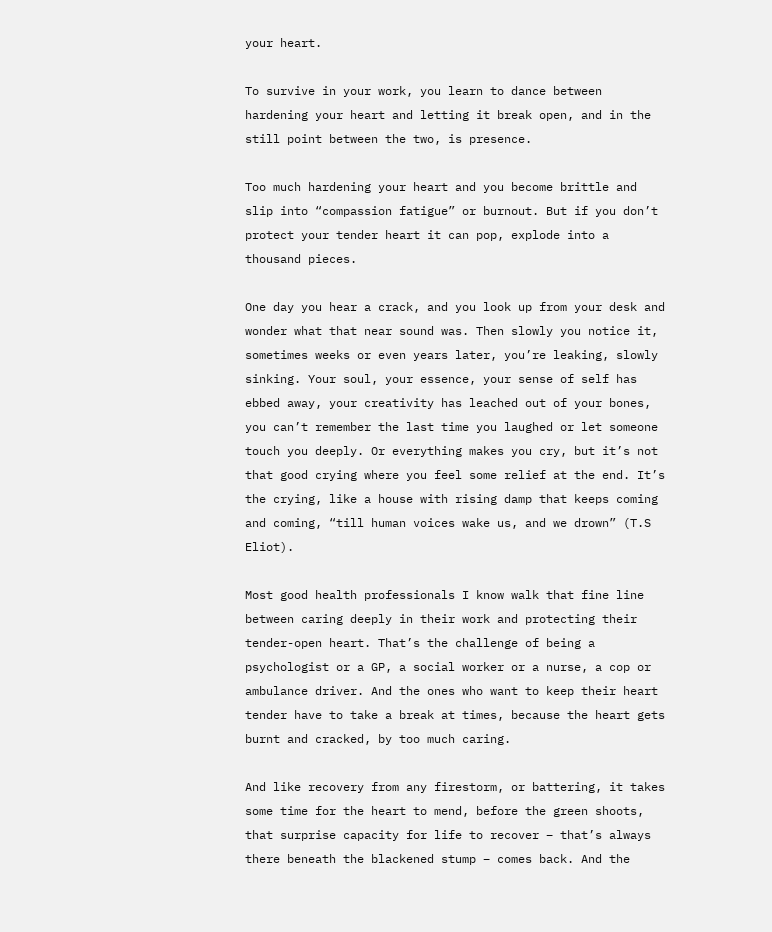your heart.

To survive in your work, you learn to dance between hardening your heart and letting it break open, and in the still point between the two, is presence.

Too much hardening your heart and you become brittle and slip into “compassion fatigue” or burnout. But if you don’t protect your tender heart it can pop, explode into a thousand pieces.

One day you hear a crack, and you look up from your desk and wonder what that near sound was. Then slowly you notice it, sometimes weeks or even years later, you’re leaking, slowly sinking. Your soul, your essence, your sense of self has ebbed away, your creativity has leached out of your bones, you can’t remember the last time you laughed or let someone touch you deeply. Or everything makes you cry, but it’s not that good crying where you feel some relief at the end. It’s the crying, like a house with rising damp that keeps coming and coming, “till human voices wake us, and we drown” (T.S Eliot).

Most good health professionals I know walk that fine line between caring deeply in their work and protecting their tender-open heart. That’s the challenge of being a psychologist or a GP, a social worker or a nurse, a cop or ambulance driver. And the ones who want to keep their heart tender have to take a break at times, because the heart gets burnt and cracked, by too much caring.

And like recovery from any firestorm, or battering, it takes some time for the heart to mend, before the green shoots, that surprise capacity for life to recover – that’s always there beneath the blackened stump – comes back. And the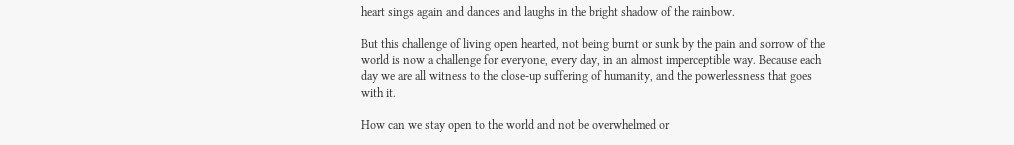heart sings again and dances and laughs in the bright shadow of the rainbow.

But this challenge of living open hearted, not being burnt or sunk by the pain and sorrow of the world is now a challenge for everyone, every day, in an almost imperceptible way. Because each day we are all witness to the close-up suffering of humanity, and the powerlessness that goes with it.

How can we stay open to the world and not be overwhelmed or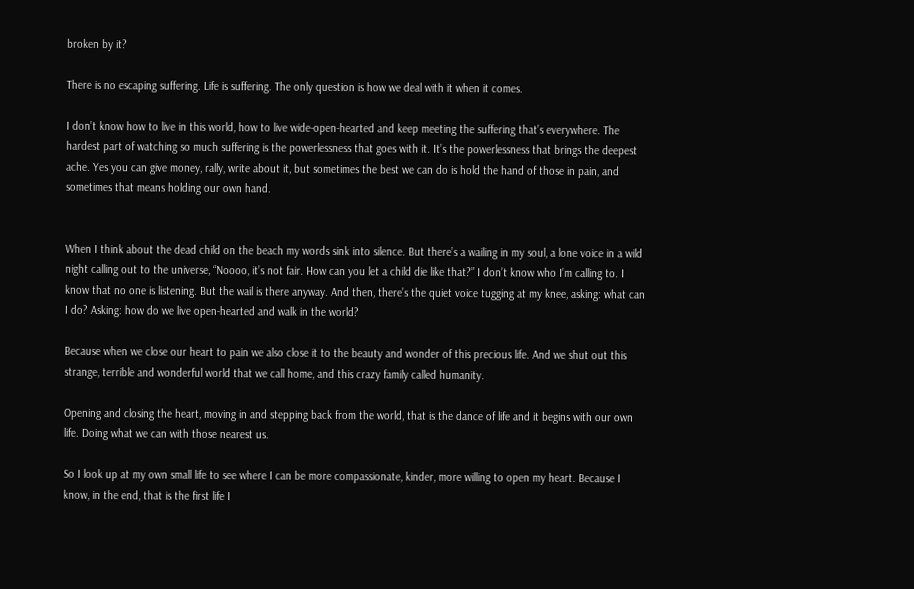broken by it?

There is no escaping suffering. Life is suffering. The only question is how we deal with it when it comes.

I don’t know how to live in this world, how to live wide-open-hearted and keep meeting the suffering that’s everywhere. The hardest part of watching so much suffering is the powerlessness that goes with it. It’s the powerlessness that brings the deepest ache. Yes you can give money, rally, write about it, but sometimes the best we can do is hold the hand of those in pain, and sometimes that means holding our own hand.


When I think about the dead child on the beach my words sink into silence. But there’s a wailing in my soul, a lone voice in a wild night calling out to the universe, “Noooo, it’s not fair. How can you let a child die like that?” I don’t know who I’m calling to. I know that no one is listening. But the wail is there anyway. And then, there’s the quiet voice tugging at my knee, asking: what can I do? Asking: how do we live open-hearted and walk in the world?

Because when we close our heart to pain we also close it to the beauty and wonder of this precious life. And we shut out this strange, terrible and wonderful world that we call home, and this crazy family called humanity.

Opening and closing the heart, moving in and stepping back from the world, that is the dance of life and it begins with our own life. Doing what we can with those nearest us.

So I look up at my own small life to see where I can be more compassionate, kinder, more willing to open my heart. Because I know, in the end, that is the first life I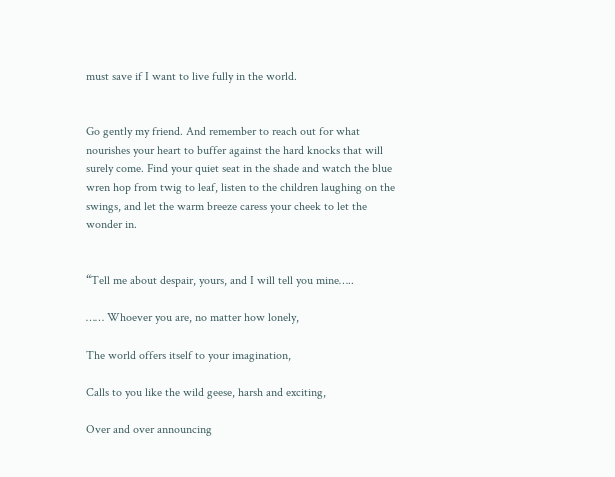must save if I want to live fully in the world.


Go gently my friend. And remember to reach out for what nourishes your heart to buffer against the hard knocks that will surely come. Find your quiet seat in the shade and watch the blue wren hop from twig to leaf, listen to the children laughing on the swings, and let the warm breeze caress your cheek to let the wonder in.


“Tell me about despair, yours, and I will tell you mine…..

…… Whoever you are, no matter how lonely,

The world offers itself to your imagination,

Calls to you like the wild geese, harsh and exciting,

Over and over announcing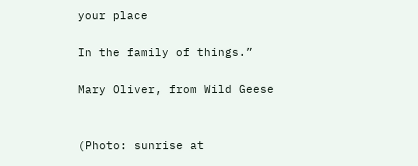your place

In the family of things.”

Mary Oliver, from Wild Geese


(Photo: sunrise at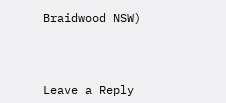Braidwood NSW)



Leave a Reply